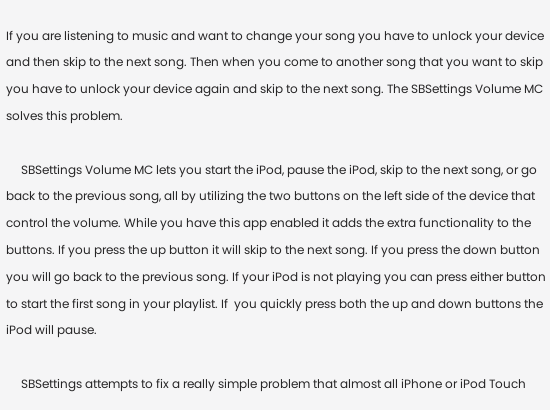If you are listening to music and want to change your song you have to unlock your device and then skip to the next song. Then when you come to another song that you want to skip you have to unlock your device again and skip to the next song. The SBSettings Volume MC solves this problem.

     SBSettings Volume MC lets you start the iPod, pause the iPod, skip to the next song, or go back to the previous song, all by utilizing the two buttons on the left side of the device that control the volume. While you have this app enabled it adds the extra functionality to the buttons. If you press the up button it will skip to the next song. If you press the down button you will go back to the previous song. If your iPod is not playing you can press either button to start the first song in your playlist. If  you quickly press both the up and down buttons the iPod will pause.

     SBSettings attempts to fix a really simple problem that almost all iPhone or iPod Touch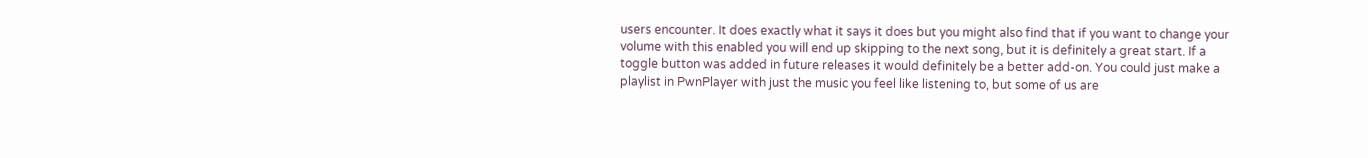users encounter. It does exactly what it says it does but you might also find that if you want to change your volume with this enabled you will end up skipping to the next song, but it is definitely a great start. If a toggle button was added in future releases it would definitely be a better add-on. You could just make a playlist in PwnPlayer with just the music you feel like listening to, but some of us are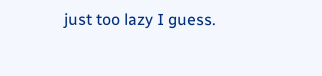just too lazy I guess.